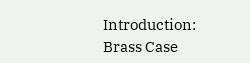Introduction: Brass Case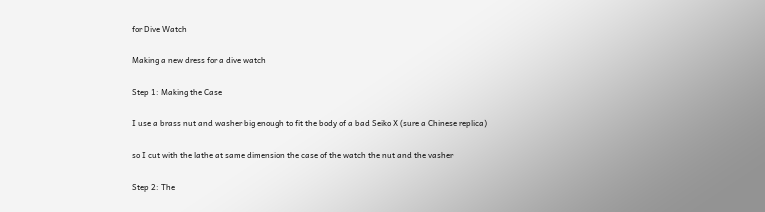for Dive Watch

Making a new dress for a dive watch

Step 1: Making the Case

I use a brass nut and washer big enough to fit the body of a bad Seiko X (sure a Chinese replica)

so I cut with the lathe at same dimension the case of the watch the nut and the vasher

Step 2: The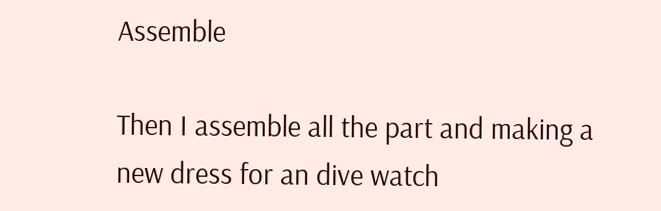Assemble

Then I assemble all the part and making a new dress for an dive watch